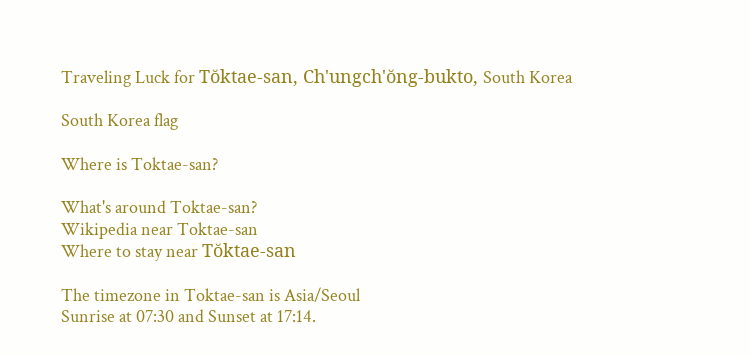Traveling Luck for Tŏktae-san, Ch'ungch'ŏng-bukto, South Korea

South Korea flag

Where is Toktae-san?

What's around Toktae-san?
Wikipedia near Toktae-san
Where to stay near Tŏktae-san

The timezone in Toktae-san is Asia/Seoul
Sunrise at 07:30 and Sunset at 17:14.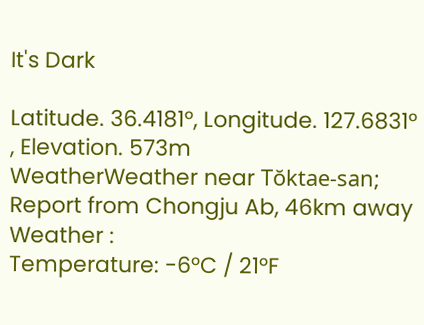It's Dark

Latitude. 36.4181°, Longitude. 127.6831° , Elevation. 573m
WeatherWeather near Tŏktae-san; Report from Chongju Ab, 46km away
Weather :
Temperature: -6°C / 21°F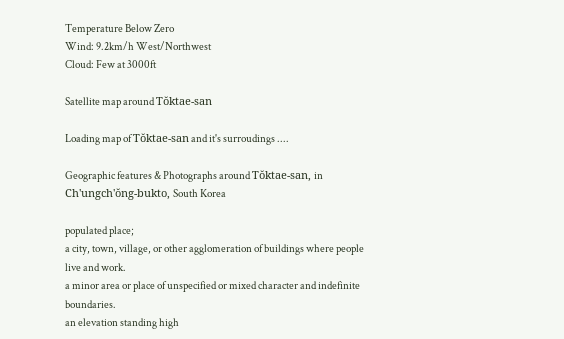Temperature Below Zero
Wind: 9.2km/h West/Northwest
Cloud: Few at 3000ft

Satellite map around Tŏktae-san

Loading map of Tŏktae-san and it's surroudings ....

Geographic features & Photographs around Tŏktae-san, in Ch'ungch'ŏng-bukto, South Korea

populated place;
a city, town, village, or other agglomeration of buildings where people live and work.
a minor area or place of unspecified or mixed character and indefinite boundaries.
an elevation standing high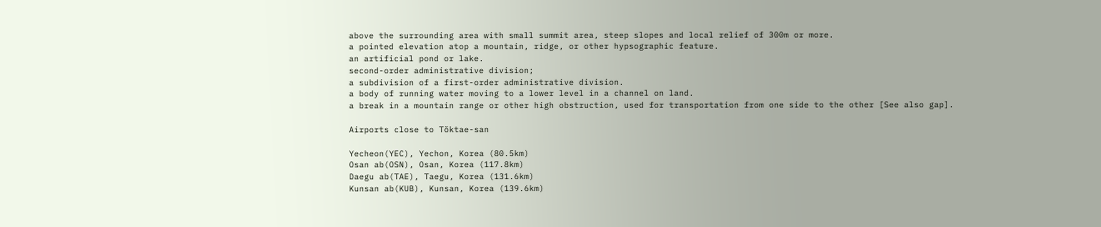above the surrounding area with small summit area, steep slopes and local relief of 300m or more.
a pointed elevation atop a mountain, ridge, or other hypsographic feature.
an artificial pond or lake.
second-order administrative division;
a subdivision of a first-order administrative division.
a body of running water moving to a lower level in a channel on land.
a break in a mountain range or other high obstruction, used for transportation from one side to the other [See also gap].

Airports close to Tŏktae-san

Yecheon(YEC), Yechon, Korea (80.5km)
Osan ab(OSN), Osan, Korea (117.8km)
Daegu ab(TAE), Taegu, Korea (131.6km)
Kunsan ab(KUB), Kunsan, Korea (139.6km)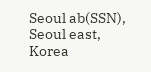Seoul ab(SSN), Seoul east, Korea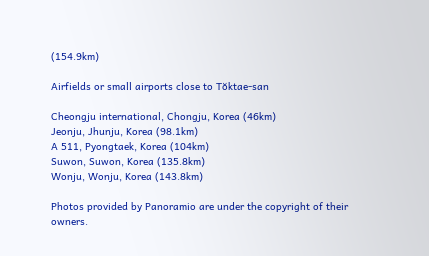(154.9km)

Airfields or small airports close to Tŏktae-san

Cheongju international, Chongju, Korea (46km)
Jeonju, Jhunju, Korea (98.1km)
A 511, Pyongtaek, Korea (104km)
Suwon, Suwon, Korea (135.8km)
Wonju, Wonju, Korea (143.8km)

Photos provided by Panoramio are under the copyright of their owners.